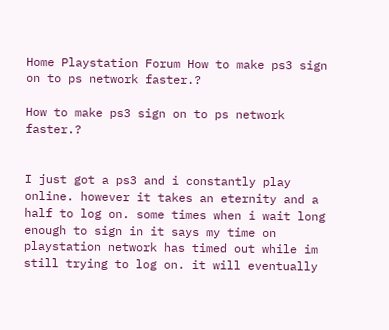Home Playstation Forum How to make ps3 sign on to ps network faster.?

How to make ps3 sign on to ps network faster.?


I just got a ps3 and i constantly play online. however it takes an eternity and a half to log on. some times when i wait long enough to sign in it says my time on playstation network has timed out while im still trying to log on. it will eventually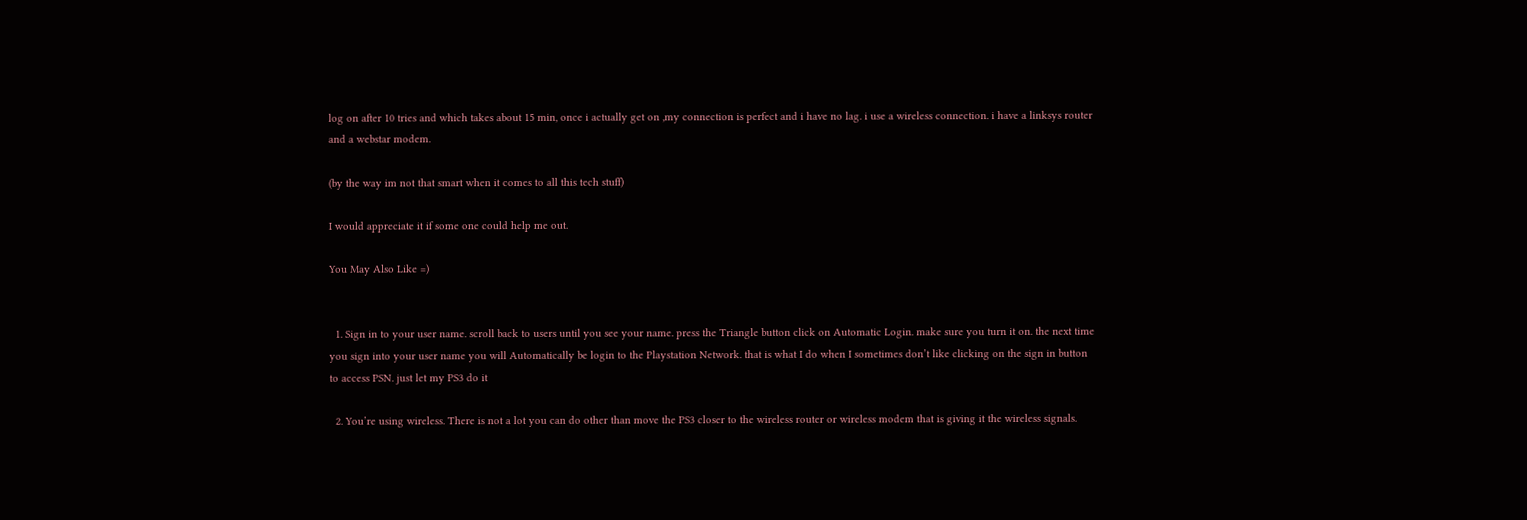log on after 10 tries and which takes about 15 min, once i actually get on ,my connection is perfect and i have no lag. i use a wireless connection. i have a linksys router and a webstar modem.

(by the way im not that smart when it comes to all this tech stuff)

I would appreciate it if some one could help me out.

You May Also Like =)


  1. Sign in to your user name. scroll back to users until you see your name. press the Triangle button click on Automatic Login. make sure you turn it on. the next time you sign into your user name you will Automatically be login to the Playstation Network. that is what I do when I sometimes don’t like clicking on the sign in button to access PSN. just let my PS3 do it

  2. You’re using wireless. There is not a lot you can do other than move the PS3 closer to the wireless router or wireless modem that is giving it the wireless signals.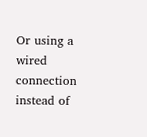Or using a wired connection instead of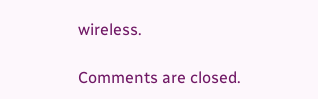wireless.

Comments are closed.